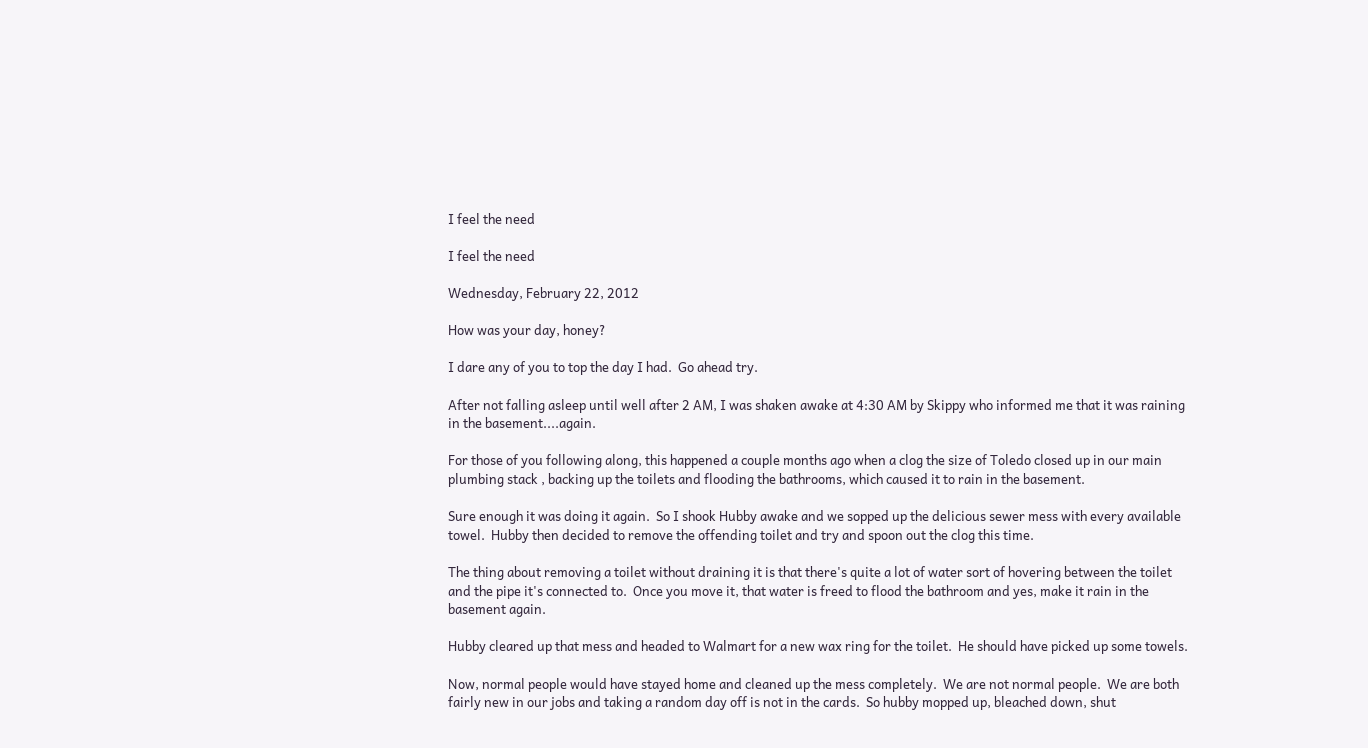I feel the need

I feel the need

Wednesday, February 22, 2012

How was your day, honey?

I dare any of you to top the day I had.  Go ahead try.

After not falling asleep until well after 2 AM, I was shaken awake at 4:30 AM by Skippy who informed me that it was raining in the basement....again.

For those of you following along, this happened a couple months ago when a clog the size of Toledo closed up in our main plumbing stack , backing up the toilets and flooding the bathrooms, which caused it to rain in the basement.

Sure enough it was doing it again.  So I shook Hubby awake and we sopped up the delicious sewer mess with every available towel.  Hubby then decided to remove the offending toilet and try and spoon out the clog this time.

The thing about removing a toilet without draining it is that there's quite a lot of water sort of hovering between the toilet and the pipe it's connected to.  Once you move it, that water is freed to flood the bathroom and yes, make it rain in the basement again.

Hubby cleared up that mess and headed to Walmart for a new wax ring for the toilet.  He should have picked up some towels.

Now, normal people would have stayed home and cleaned up the mess completely.  We are not normal people.  We are both fairly new in our jobs and taking a random day off is not in the cards.  So hubby mopped up, bleached down, shut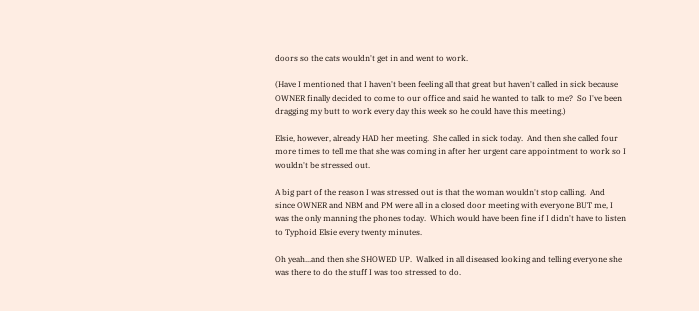doors so the cats wouldn't get in and went to work.

(Have I mentioned that I haven't been feeling all that great but haven't called in sick because OWNER finally decided to come to our office and said he wanted to talk to me?  So I've been dragging my butt to work every day this week so he could have this meeting.)

Elsie, however, already HAD her meeting.  She called in sick today.  And then she called four more times to tell me that she was coming in after her urgent care appointment to work so I wouldn't be stressed out.

A big part of the reason I was stressed out is that the woman wouldn't stop calling.  And since OWNER and NBM and PM were all in a closed door meeting with everyone BUT me, I was the only manning the phones today.  Which would have been fine if I didn't have to listen to Typhoid Elsie every twenty minutes.

Oh yeah...and then she SHOWED UP.  Walked in all diseased looking and telling everyone she was there to do the stuff I was too stressed to do.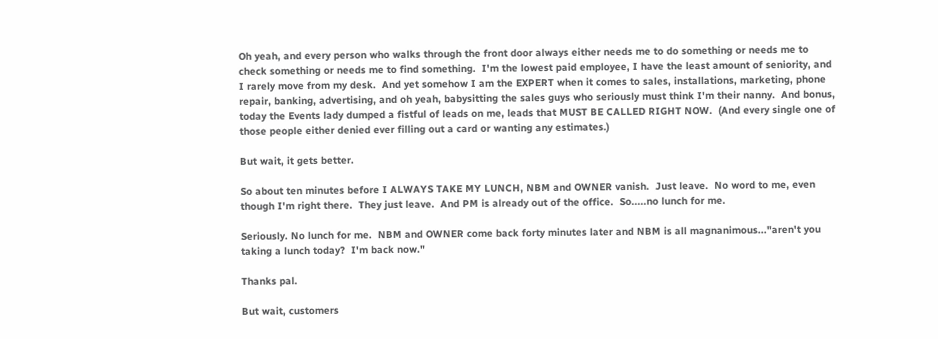Oh yeah, and every person who walks through the front door always either needs me to do something or needs me to check something or needs me to find something.  I'm the lowest paid employee, I have the least amount of seniority, and I rarely move from my desk.  And yet somehow I am the EXPERT when it comes to sales, installations, marketing, phone repair, banking, advertising, and oh yeah, babysitting the sales guys who seriously must think I'm their nanny.  And bonus, today the Events lady dumped a fistful of leads on me, leads that MUST BE CALLED RIGHT NOW.  (And every single one of those people either denied ever filling out a card or wanting any estimates.)

But wait, it gets better.

So about ten minutes before I ALWAYS TAKE MY LUNCH, NBM and OWNER vanish.  Just leave.  No word to me, even though I'm right there.  They just leave.  And PM is already out of the office.  So.....no lunch for me.

Seriously. No lunch for me.  NBM and OWNER come back forty minutes later and NBM is all magnanimous..."aren't you taking a lunch today?  I'm back now."

Thanks pal.

But wait, customers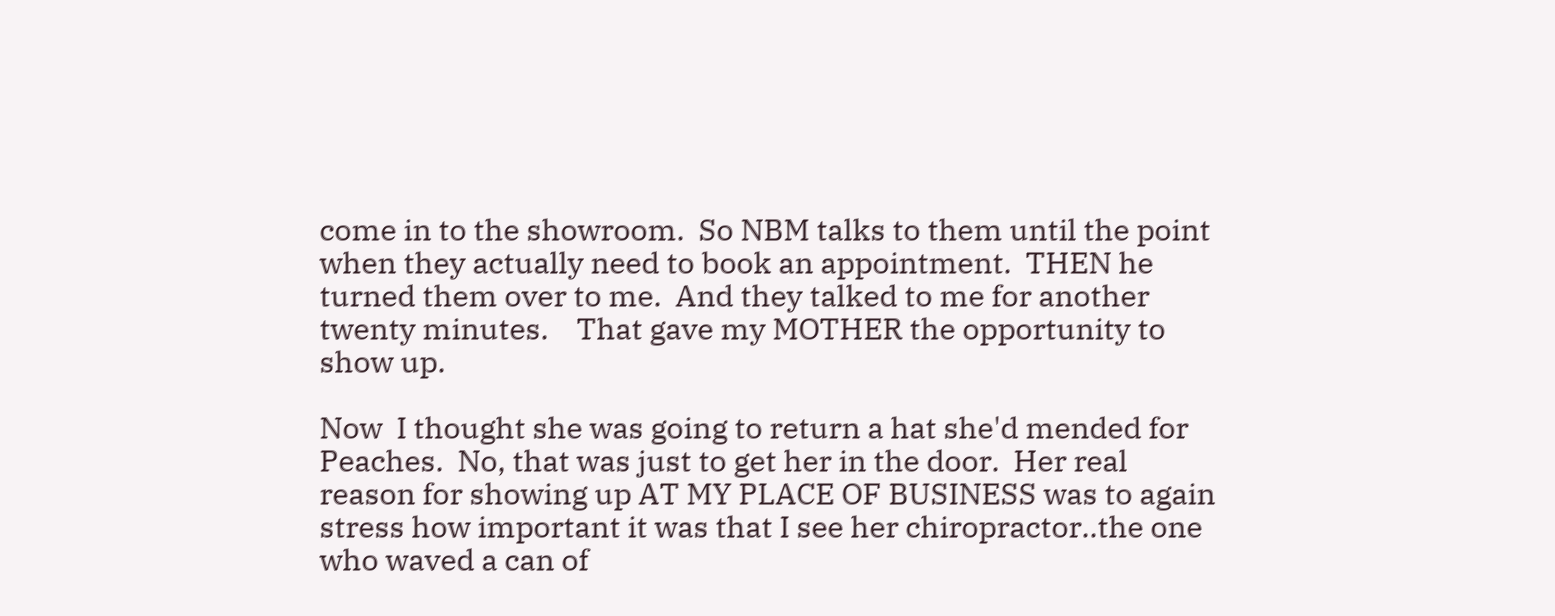come in to the showroom.  So NBM talks to them until the point when they actually need to book an appointment.  THEN he turned them over to me.  And they talked to me for another twenty minutes.    That gave my MOTHER the opportunity to show up.

Now  I thought she was going to return a hat she'd mended for Peaches.  No, that was just to get her in the door.  Her real reason for showing up AT MY PLACE OF BUSINESS was to again stress how important it was that I see her chiropractor..the one who waved a can of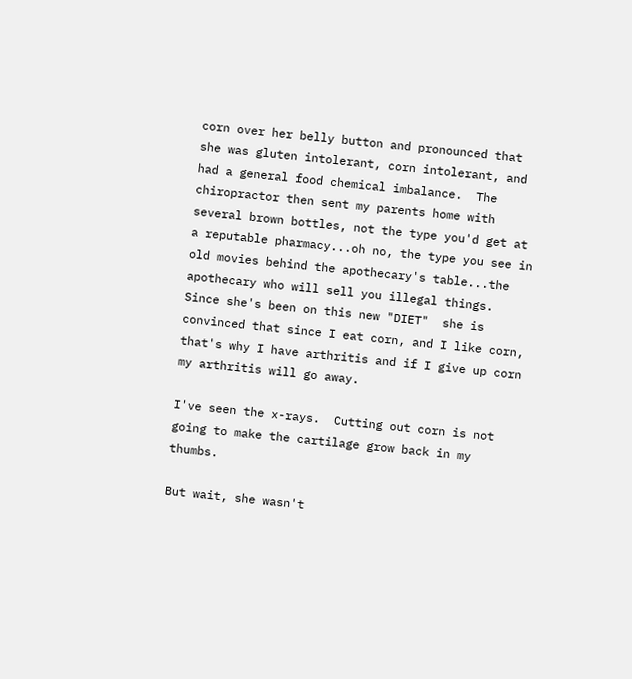corn over her belly button and pronounced that she was gluten intolerant, corn intolerant, and had a general food chemical imbalance.  The chiropractor then sent my parents home with several brown bottles, not the type you'd get at a reputable pharmacy...oh no, the type you see in old movies behind the apothecary's table...the apothecary who will sell you illegal things.  Since she's been on this new "DIET"  she is convinced that since I eat corn, and I like corn, that's why I have arthritis and if I give up corn my arthritis will go away.

I've seen the x-rays.  Cutting out corn is not going to make the cartilage grow back in my thumbs.

But wait, she wasn't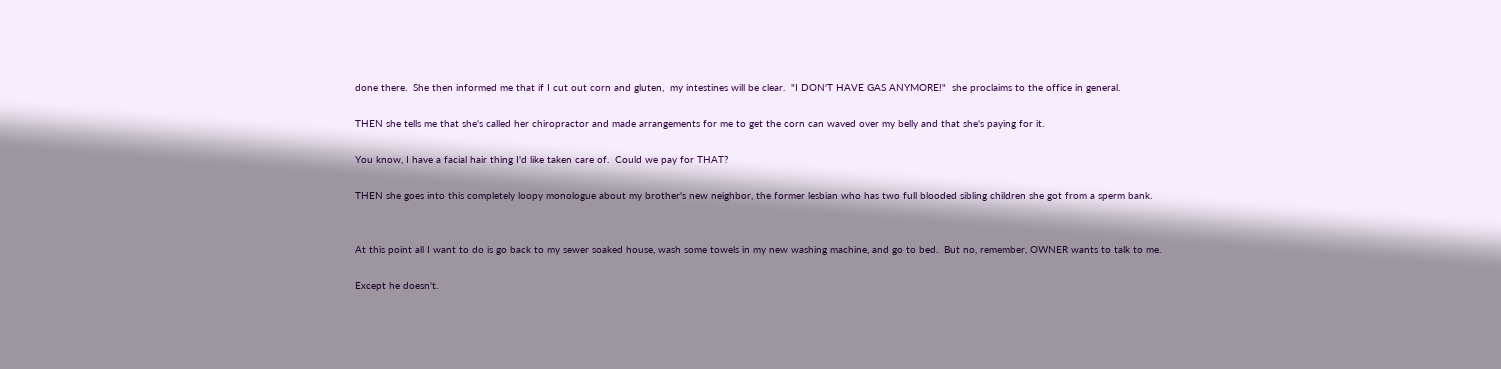done there.  She then informed me that if I cut out corn and gluten,  my intestines will be clear.  "I DON'T HAVE GAS ANYMORE!"  she proclaims to the office in general.

THEN she tells me that she's called her chiropractor and made arrangements for me to get the corn can waved over my belly and that she's paying for it.

You know, I have a facial hair thing I'd like taken care of.  Could we pay for THAT?

THEN she goes into this completely loopy monologue about my brother's new neighbor, the former lesbian who has two full blooded sibling children she got from a sperm bank.


At this point all I want to do is go back to my sewer soaked house, wash some towels in my new washing machine, and go to bed.  But no, remember, OWNER wants to talk to me.

Except he doesn't.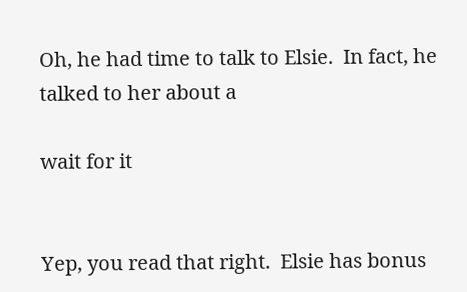Oh, he had time to talk to Elsie.  In fact, he talked to her about a

wait for it


Yep, you read that right.  Elsie has bonus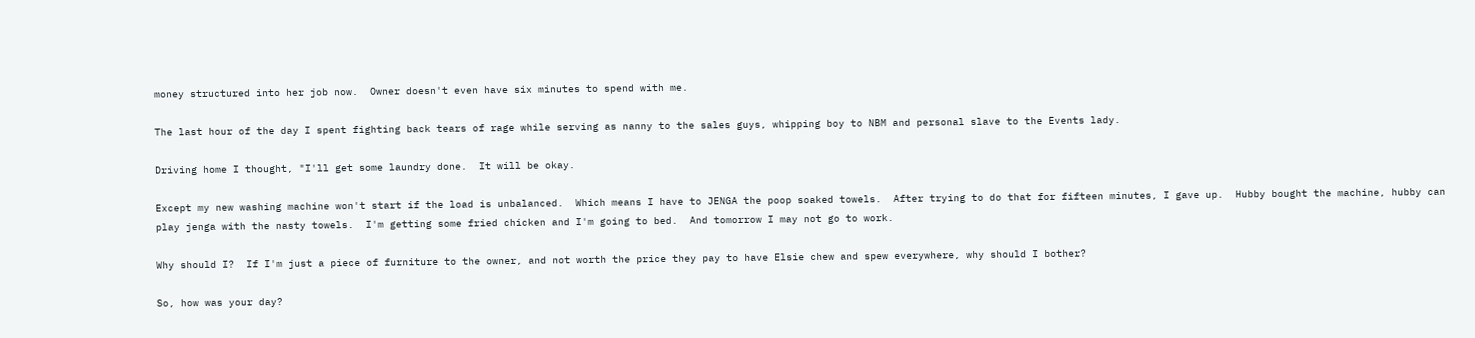money structured into her job now.  Owner doesn't even have six minutes to spend with me.

The last hour of the day I spent fighting back tears of rage while serving as nanny to the sales guys, whipping boy to NBM and personal slave to the Events lady.

Driving home I thought, "I'll get some laundry done.  It will be okay.

Except my new washing machine won't start if the load is unbalanced.  Which means I have to JENGA the poop soaked towels.  After trying to do that for fifteen minutes, I gave up.  Hubby bought the machine, hubby can play jenga with the nasty towels.  I'm getting some fried chicken and I'm going to bed.  And tomorrow I may not go to work.

Why should I?  If I'm just a piece of furniture to the owner, and not worth the price they pay to have Elsie chew and spew everywhere, why should I bother?

So, how was your day?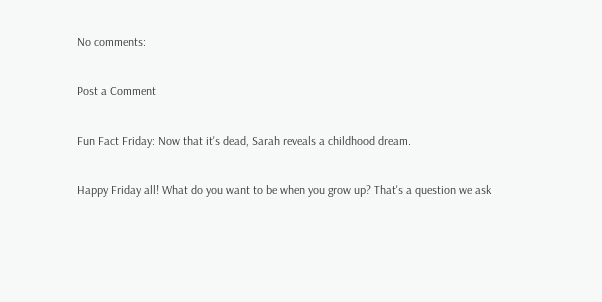No comments:

Post a Comment

Fun Fact Friday: Now that it's dead, Sarah reveals a childhood dream.

Happy Friday all! What do you want to be when you grow up? That's a question we ask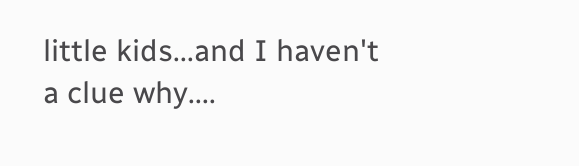little kids...and I haven't a clue why....